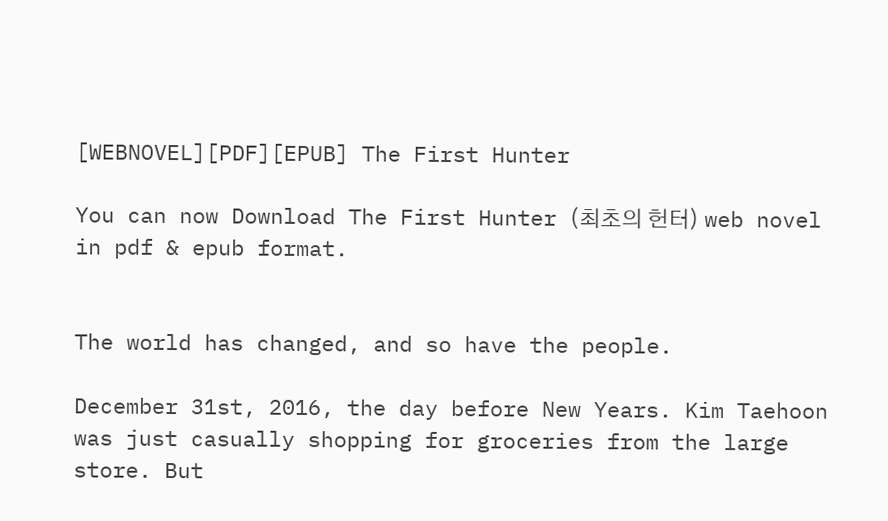[WEBNOVEL][PDF][EPUB] The First Hunter

You can now Download The First Hunter (최초의 헌터) web novel in pdf & epub format.


The world has changed, and so have the people.

December 31st, 2016, the day before New Years. Kim Taehoon was just casually shopping for groceries from the large store. But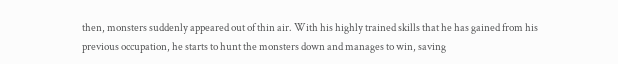then, monsters suddenly appeared out of thin air. With his highly trained skills that he has gained from his previous occupation, he starts to hunt the monsters down and manages to win, saving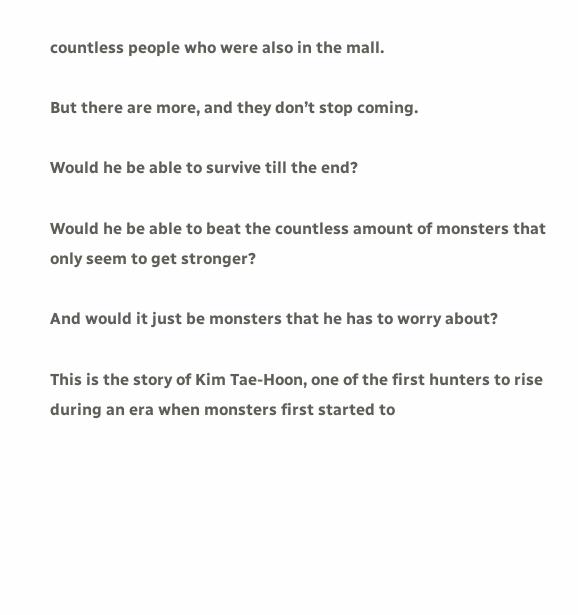countless people who were also in the mall.

But there are more, and they don’t stop coming.

Would he be able to survive till the end?

Would he be able to beat the countless amount of monsters that only seem to get stronger?

And would it just be monsters that he has to worry about?

This is the story of Kim Tae-Hoon, one of the first hunters to rise during an era when monsters first started to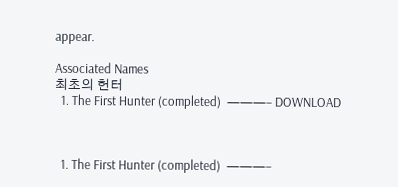appear.

Associated Names
최초의 헌터
  1. The First Hunter (completed)  ———– DOWNLOAD



  1. The First Hunter (completed)  ———–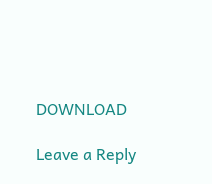DOWNLOAD

Leave a Reply